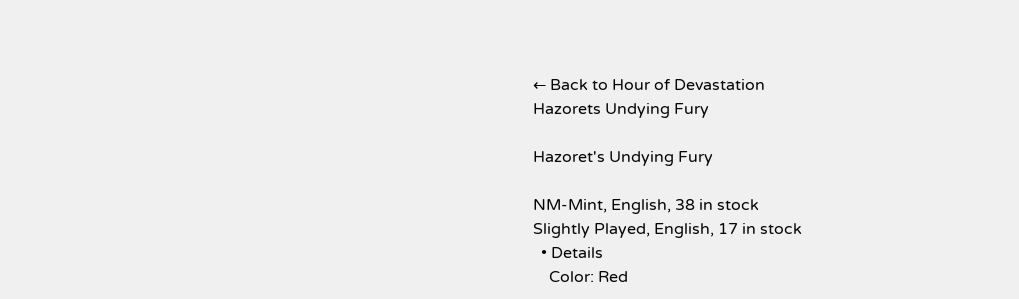← Back to Hour of Devastation
Hazorets Undying Fury

Hazoret's Undying Fury

NM-Mint, English, 38 in stock
Slightly Played, English, 17 in stock
  • Details
    Color: Red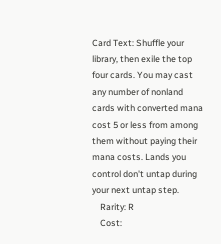Card Text: Shuffle your library, then exile the top four cards. You may cast any number of nonland cards with converted mana cost 5 or less from among them without paying their mana costs. Lands you control don't untap during your next untap step.
    Rarity: R
    Cost: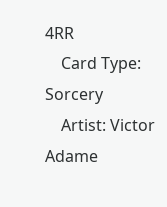4RR
    Card Type: Sorcery
    Artist: Victor Adame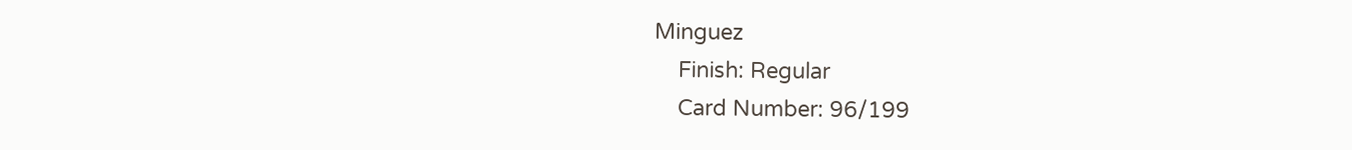Minguez
    Finish: Regular
    Card Number: 96/199